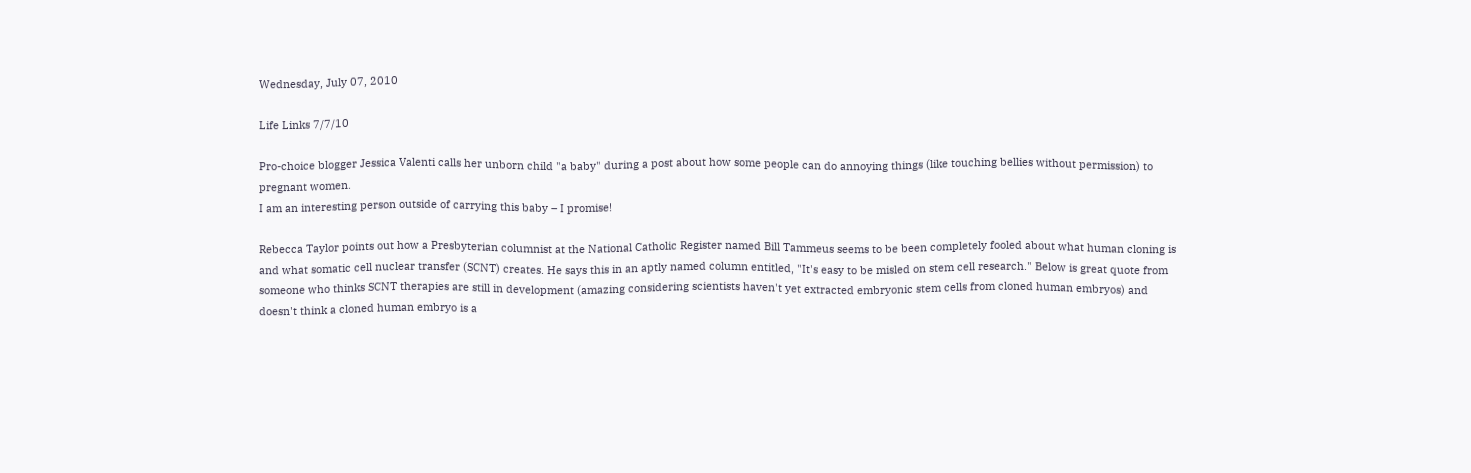Wednesday, July 07, 2010

Life Links 7/7/10

Pro-choice blogger Jessica Valenti calls her unborn child "a baby" during a post about how some people can do annoying things (like touching bellies without permission) to pregnant women.
I am an interesting person outside of carrying this baby – I promise!

Rebecca Taylor points out how a Presbyterian columnist at the National Catholic Register named Bill Tammeus seems to be been completely fooled about what human cloning is and what somatic cell nuclear transfer (SCNT) creates. He says this in an aptly named column entitled, "It's easy to be misled on stem cell research." Below is great quote from someone who thinks SCNT therapies are still in development (amazing considering scientists haven't yet extracted embryonic stem cells from cloned human embryos) and doesn't think a cloned human embryo is a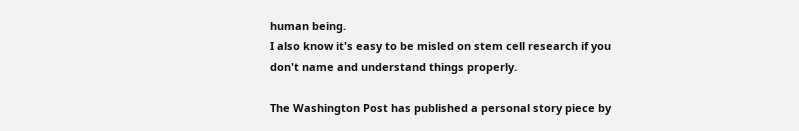human being.
I also know it's easy to be misled on stem cell research if you don't name and understand things properly.

The Washington Post has published a personal story piece by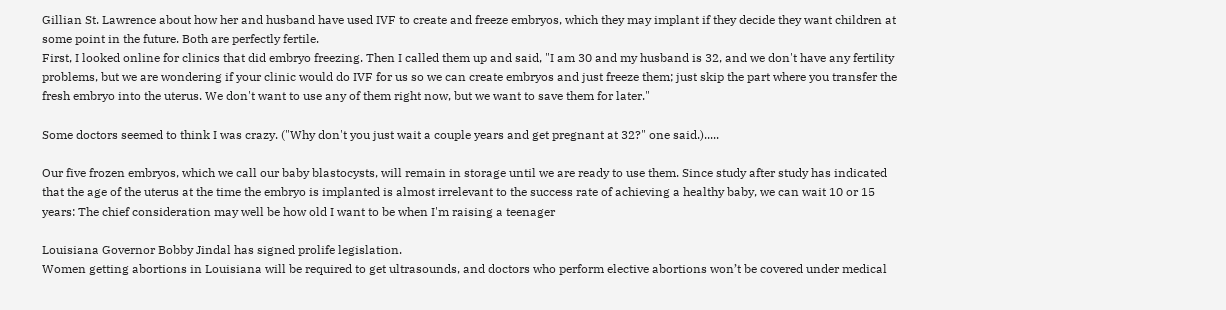Gillian St. Lawrence about how her and husband have used IVF to create and freeze embryos, which they may implant if they decide they want children at some point in the future. Both are perfectly fertile.
First, I looked online for clinics that did embryo freezing. Then I called them up and said, "I am 30 and my husband is 32, and we don't have any fertility problems, but we are wondering if your clinic would do IVF for us so we can create embryos and just freeze them; just skip the part where you transfer the fresh embryo into the uterus. We don't want to use any of them right now, but we want to save them for later."

Some doctors seemed to think I was crazy. ("Why don't you just wait a couple years and get pregnant at 32?" one said.).....

Our five frozen embryos, which we call our baby blastocysts, will remain in storage until we are ready to use them. Since study after study has indicated that the age of the uterus at the time the embryo is implanted is almost irrelevant to the success rate of achieving a healthy baby, we can wait 10 or 15 years: The chief consideration may well be how old I want to be when I'm raising a teenager

Louisiana Governor Bobby Jindal has signed prolife legislation.
Women getting abortions in Louisiana will be required to get ultrasounds, and doctors who perform elective abortions won’t be covered under medical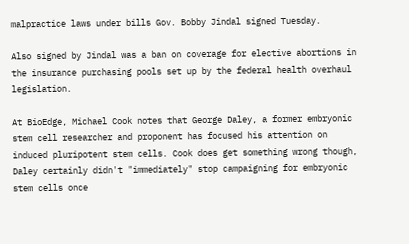malpractice laws under bills Gov. Bobby Jindal signed Tuesday.

Also signed by Jindal was a ban on coverage for elective abortions in the insurance purchasing pools set up by the federal health overhaul legislation.

At BioEdge, Michael Cook notes that George Daley, a former embryonic stem cell researcher and proponent has focused his attention on induced pluripotent stem cells. Cook does get something wrong though, Daley certainly didn't "immediately" stop campaigning for embryonic stem cells once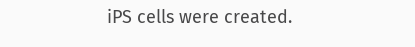iPS cells were created.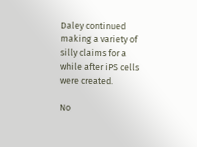Daley continued making a variety of silly claims for a while after iPS cells were created.

No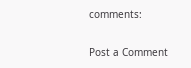comments:

Post a Comment